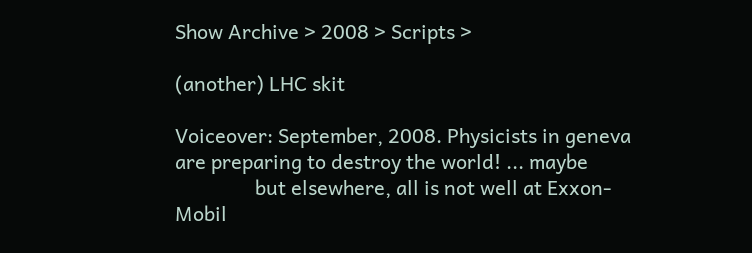Show Archive > 2008 > Scripts >

(another) LHC skit

Voiceover: September, 2008. Physicists in geneva are preparing to destroy the world! ... maybe
                but elsewhere, all is not well at Exxon-Mobil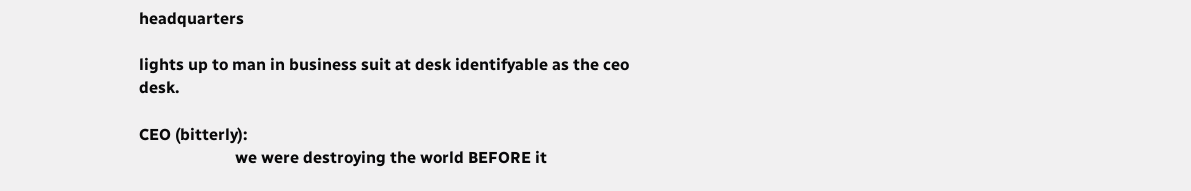headquarters

lights up to man in business suit at desk identifyable as the ceo desk.

CEO (bitterly):
                        we were destroying the world BEFORE it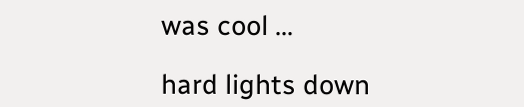was cool ...

hard lights down